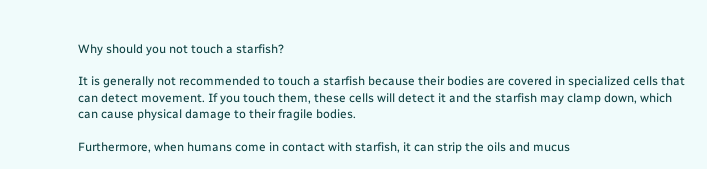Why should you not touch a starfish?

It is generally not recommended to touch a starfish because their bodies are covered in specialized cells that can detect movement. If you touch them, these cells will detect it and the starfish may clamp down, which can cause physical damage to their fragile bodies.

Furthermore, when humans come in contact with starfish, it can strip the oils and mucus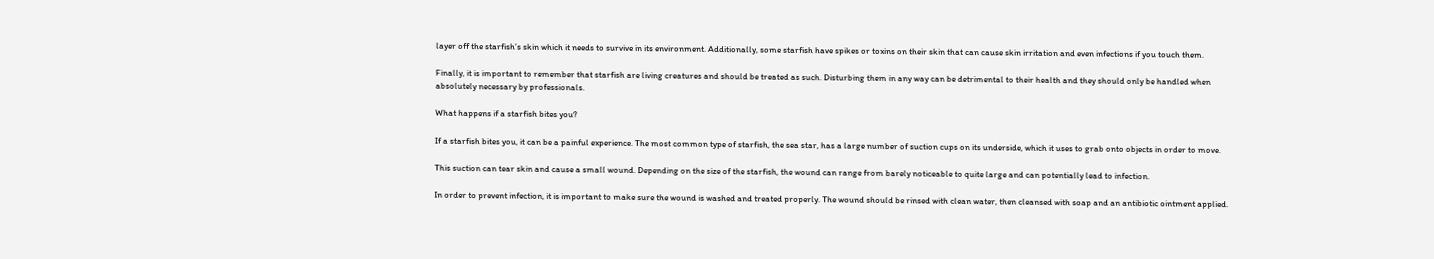layer off the starfish’s skin which it needs to survive in its environment. Additionally, some starfish have spikes or toxins on their skin that can cause skin irritation and even infections if you touch them.

Finally, it is important to remember that starfish are living creatures and should be treated as such. Disturbing them in any way can be detrimental to their health and they should only be handled when absolutely necessary by professionals.

What happens if a starfish bites you?

If a starfish bites you, it can be a painful experience. The most common type of starfish, the sea star, has a large number of suction cups on its underside, which it uses to grab onto objects in order to move.

This suction can tear skin and cause a small wound. Depending on the size of the starfish, the wound can range from barely noticeable to quite large and can potentially lead to infection.

In order to prevent infection, it is important to make sure the wound is washed and treated properly. The wound should be rinsed with clean water, then cleansed with soap and an antibiotic ointment applied.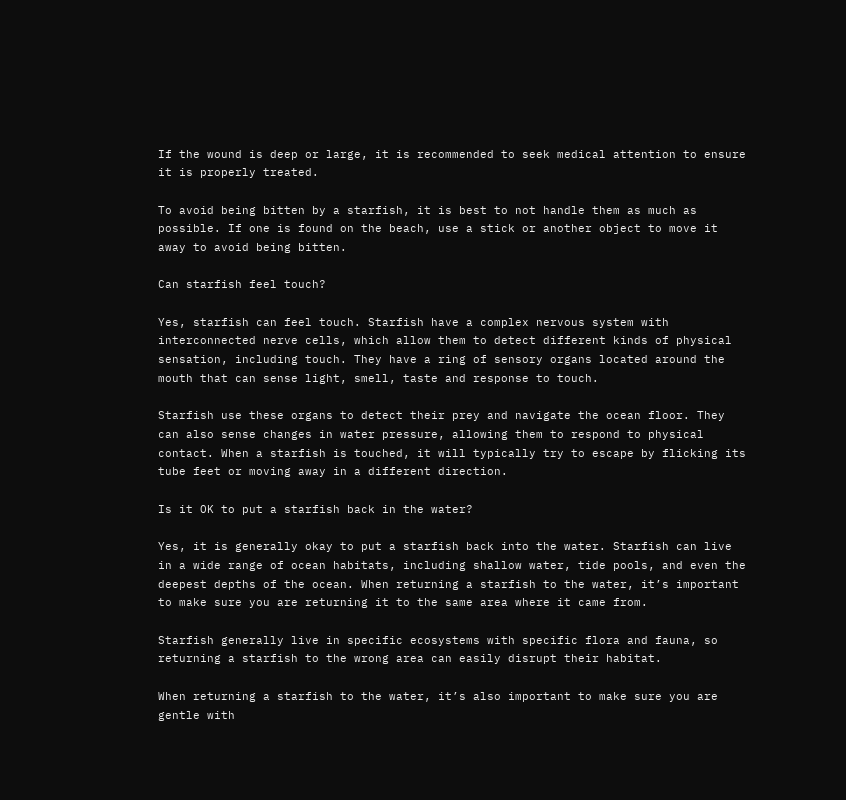If the wound is deep or large, it is recommended to seek medical attention to ensure it is properly treated.

To avoid being bitten by a starfish, it is best to not handle them as much as possible. If one is found on the beach, use a stick or another object to move it away to avoid being bitten.

Can starfish feel touch?

Yes, starfish can feel touch. Starfish have a complex nervous system with interconnected nerve cells, which allow them to detect different kinds of physical sensation, including touch. They have a ring of sensory organs located around the mouth that can sense light, smell, taste and response to touch.

Starfish use these organs to detect their prey and navigate the ocean floor. They can also sense changes in water pressure, allowing them to respond to physical contact. When a starfish is touched, it will typically try to escape by flicking its tube feet or moving away in a different direction.

Is it OK to put a starfish back in the water?

Yes, it is generally okay to put a starfish back into the water. Starfish can live in a wide range of ocean habitats, including shallow water, tide pools, and even the deepest depths of the ocean. When returning a starfish to the water, it’s important to make sure you are returning it to the same area where it came from.

Starfish generally live in specific ecosystems with specific flora and fauna, so returning a starfish to the wrong area can easily disrupt their habitat.

When returning a starfish to the water, it’s also important to make sure you are gentle with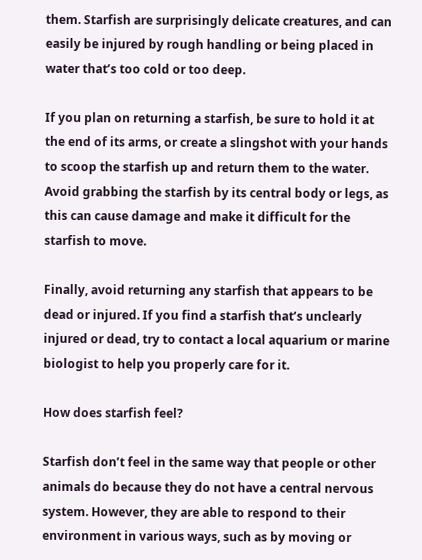them. Starfish are surprisingly delicate creatures, and can easily be injured by rough handling or being placed in water that’s too cold or too deep.

If you plan on returning a starfish, be sure to hold it at the end of its arms, or create a slingshot with your hands to scoop the starfish up and return them to the water. Avoid grabbing the starfish by its central body or legs, as this can cause damage and make it difficult for the starfish to move.

Finally, avoid returning any starfish that appears to be dead or injured. If you find a starfish that’s unclearly injured or dead, try to contact a local aquarium or marine biologist to help you properly care for it.

How does starfish feel?

Starfish don’t feel in the same way that people or other animals do because they do not have a central nervous system. However, they are able to respond to their environment in various ways, such as by moving or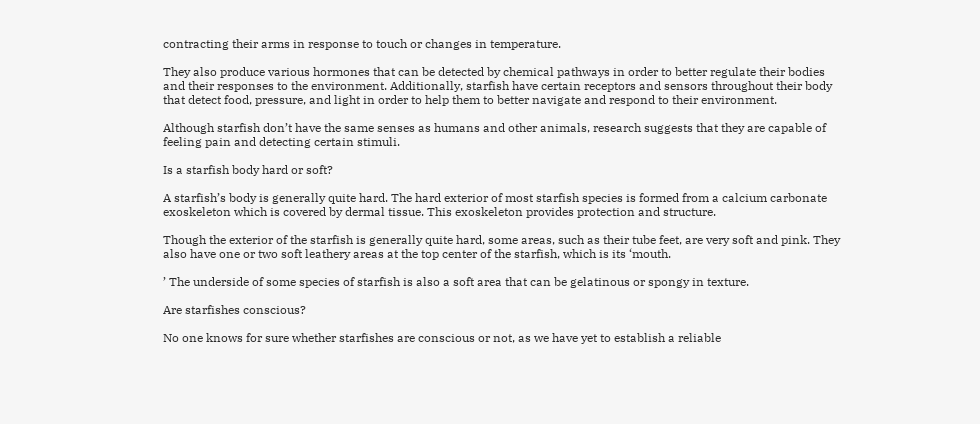contracting their arms in response to touch or changes in temperature.

They also produce various hormones that can be detected by chemical pathways in order to better regulate their bodies and their responses to the environment. Additionally, starfish have certain receptors and sensors throughout their body that detect food, pressure, and light in order to help them to better navigate and respond to their environment.

Although starfish don’t have the same senses as humans and other animals, research suggests that they are capable of feeling pain and detecting certain stimuli.

Is a starfish body hard or soft?

A starfish’s body is generally quite hard. The hard exterior of most starfish species is formed from a calcium carbonate exoskeleton which is covered by dermal tissue. This exoskeleton provides protection and structure.

Though the exterior of the starfish is generally quite hard, some areas, such as their tube feet, are very soft and pink. They also have one or two soft leathery areas at the top center of the starfish, which is its ‘mouth.

’ The underside of some species of starfish is also a soft area that can be gelatinous or spongy in texture.

Are starfishes conscious?

No one knows for sure whether starfishes are conscious or not, as we have yet to establish a reliable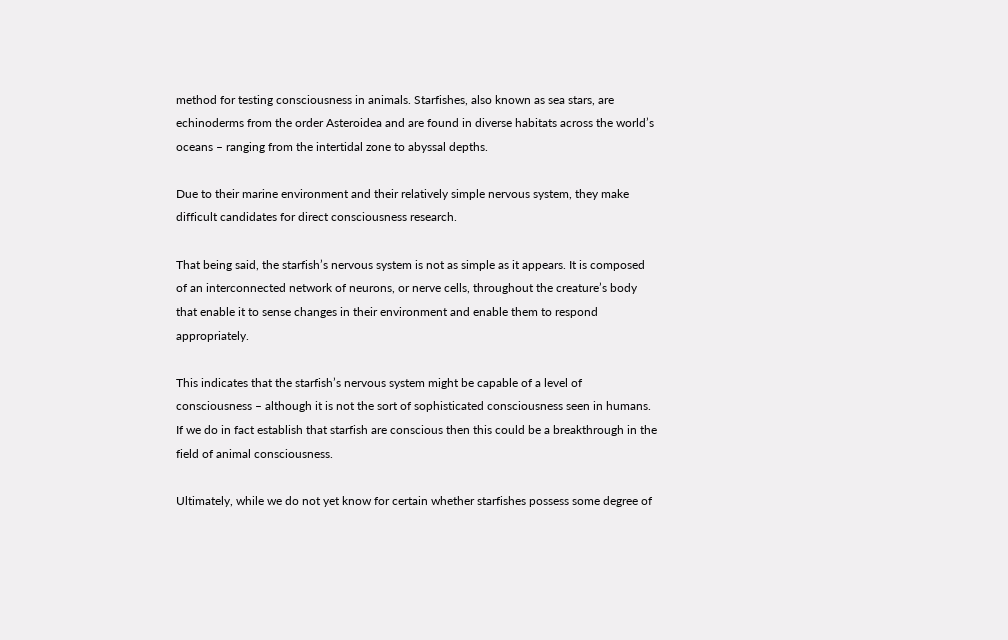method for testing consciousness in animals. Starfishes, also known as sea stars, are echinoderms from the order Asteroidea and are found in diverse habitats across the world’s oceans – ranging from the intertidal zone to abyssal depths.

Due to their marine environment and their relatively simple nervous system, they make difficult candidates for direct consciousness research.

That being said, the starfish’s nervous system is not as simple as it appears. It is composed of an interconnected network of neurons, or nerve cells, throughout the creature’s body that enable it to sense changes in their environment and enable them to respond appropriately.

This indicates that the starfish’s nervous system might be capable of a level of consciousness – although it is not the sort of sophisticated consciousness seen in humans. If we do in fact establish that starfish are conscious then this could be a breakthrough in the field of animal consciousness.

Ultimately, while we do not yet know for certain whether starfishes possess some degree of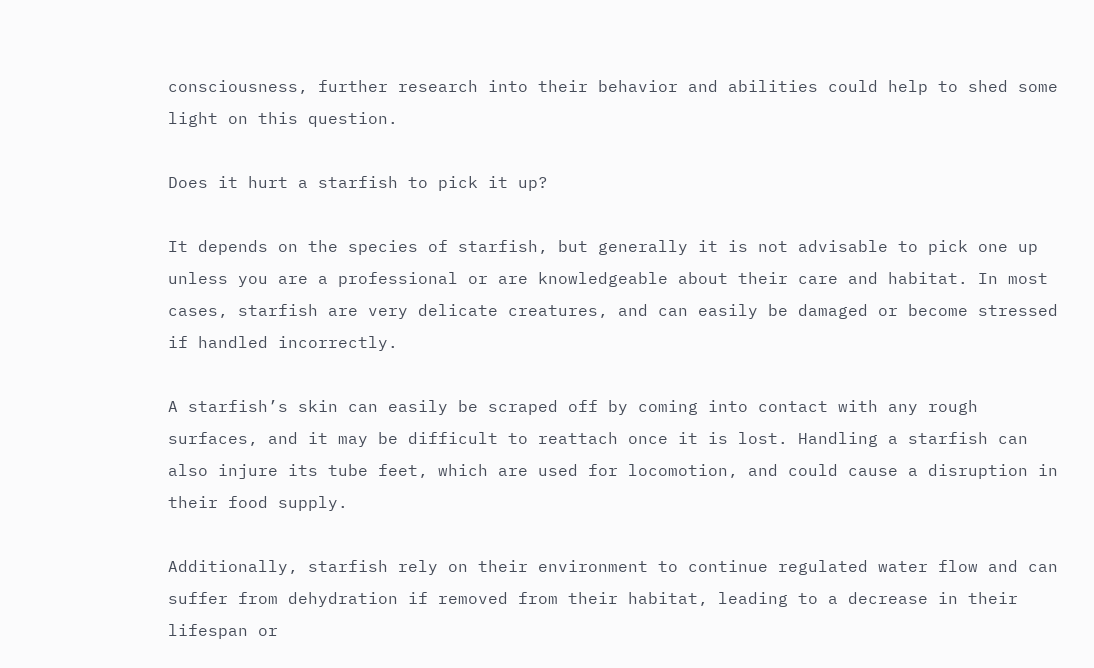consciousness, further research into their behavior and abilities could help to shed some light on this question.

Does it hurt a starfish to pick it up?

It depends on the species of starfish, but generally it is not advisable to pick one up unless you are a professional or are knowledgeable about their care and habitat. In most cases, starfish are very delicate creatures, and can easily be damaged or become stressed if handled incorrectly.

A starfish’s skin can easily be scraped off by coming into contact with any rough surfaces, and it may be difficult to reattach once it is lost. Handling a starfish can also injure its tube feet, which are used for locomotion, and could cause a disruption in their food supply.

Additionally, starfish rely on their environment to continue regulated water flow and can suffer from dehydration if removed from their habitat, leading to a decrease in their lifespan or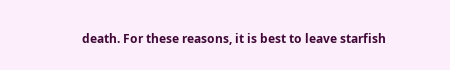death. For these reasons, it is best to leave starfish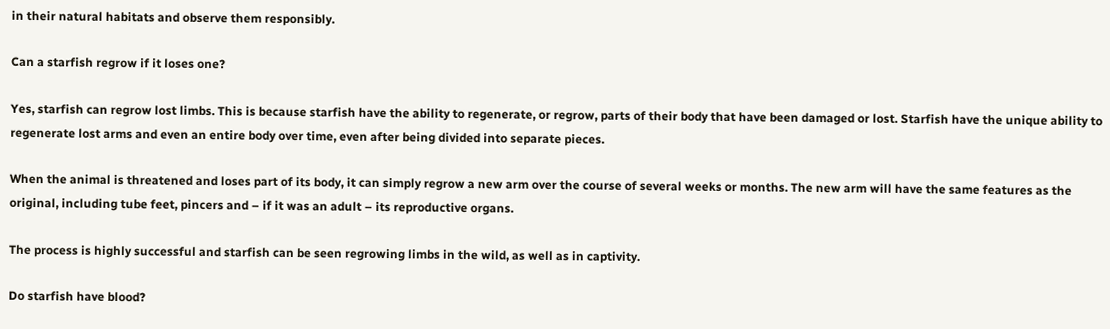in their natural habitats and observe them responsibly.

Can a starfish regrow if it loses one?

Yes, starfish can regrow lost limbs. This is because starfish have the ability to regenerate, or regrow, parts of their body that have been damaged or lost. Starfish have the unique ability to regenerate lost arms and even an entire body over time, even after being divided into separate pieces.

When the animal is threatened and loses part of its body, it can simply regrow a new arm over the course of several weeks or months. The new arm will have the same features as the original, including tube feet, pincers and – if it was an adult – its reproductive organs.

The process is highly successful and starfish can be seen regrowing limbs in the wild, as well as in captivity.

Do starfish have blood?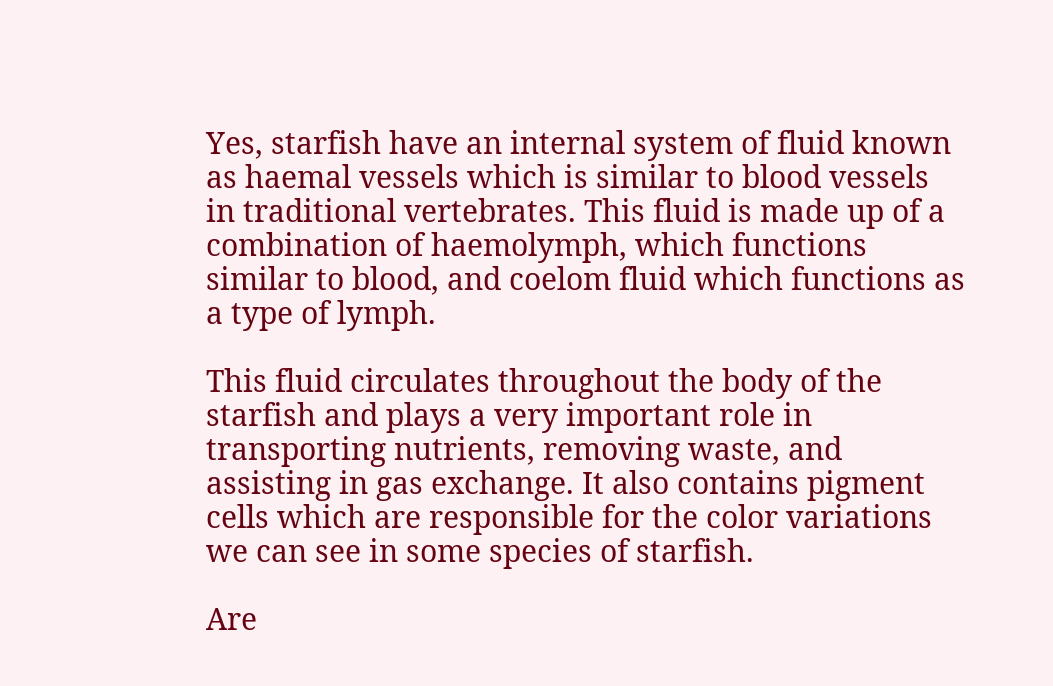Yes, starfish have an internal system of fluid known as haemal vessels which is similar to blood vessels in traditional vertebrates. This fluid is made up of a combination of haemolymph, which functions similar to blood, and coelom fluid which functions as a type of lymph.

This fluid circulates throughout the body of the starfish and plays a very important role in transporting nutrients, removing waste, and assisting in gas exchange. It also contains pigment cells which are responsible for the color variations we can see in some species of starfish.

Are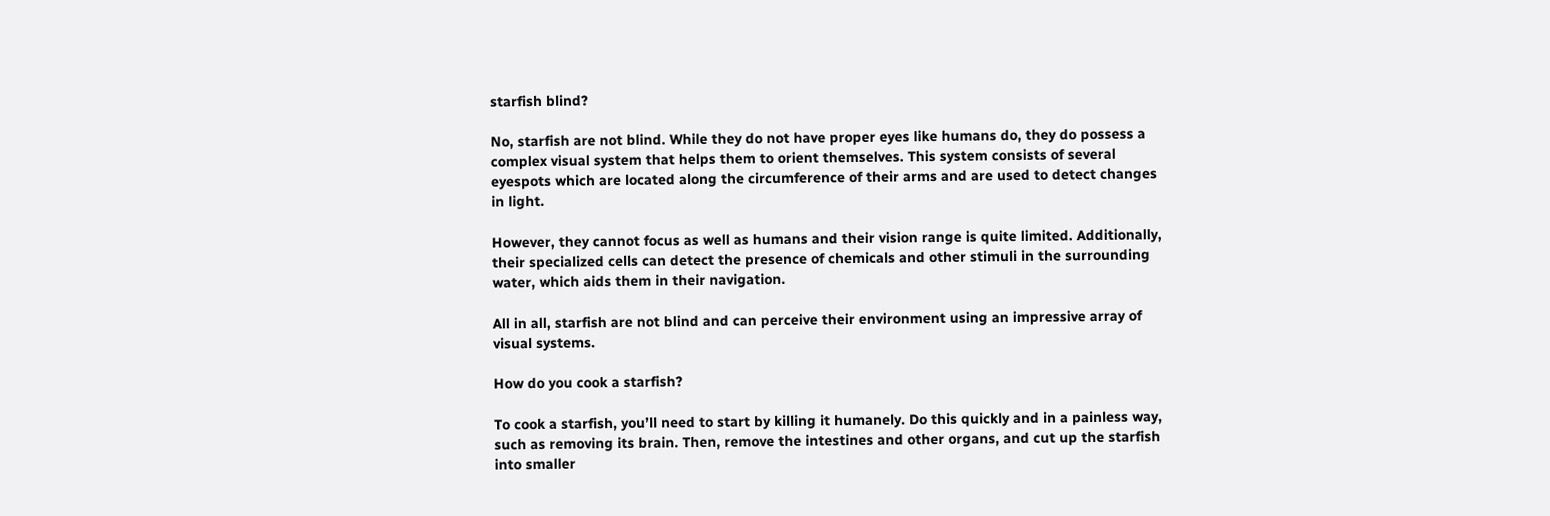starfish blind?

No, starfish are not blind. While they do not have proper eyes like humans do, they do possess a complex visual system that helps them to orient themselves. This system consists of several eyespots which are located along the circumference of their arms and are used to detect changes in light.

However, they cannot focus as well as humans and their vision range is quite limited. Additionally, their specialized cells can detect the presence of chemicals and other stimuli in the surrounding water, which aids them in their navigation.

All in all, starfish are not blind and can perceive their environment using an impressive array of visual systems.

How do you cook a starfish?

To cook a starfish, you’ll need to start by killing it humanely. Do this quickly and in a painless way, such as removing its brain. Then, remove the intestines and other organs, and cut up the starfish into smaller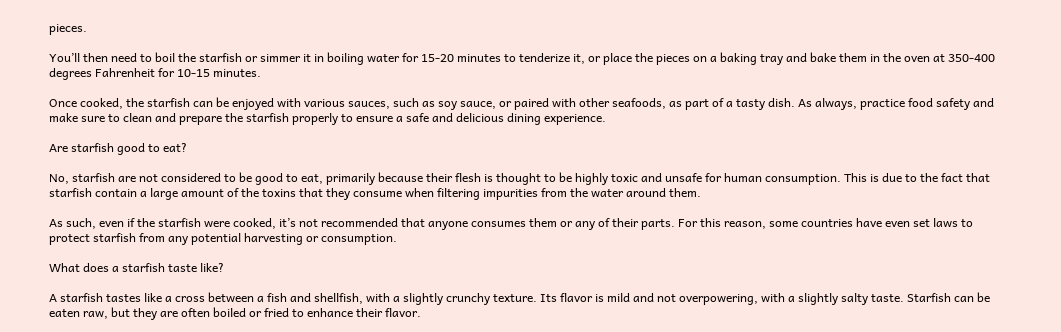pieces.

You’ll then need to boil the starfish or simmer it in boiling water for 15-20 minutes to tenderize it, or place the pieces on a baking tray and bake them in the oven at 350-400 degrees Fahrenheit for 10-15 minutes.

Once cooked, the starfish can be enjoyed with various sauces, such as soy sauce, or paired with other seafoods, as part of a tasty dish. As always, practice food safety and make sure to clean and prepare the starfish properly to ensure a safe and delicious dining experience.

Are starfish good to eat?

No, starfish are not considered to be good to eat, primarily because their flesh is thought to be highly toxic and unsafe for human consumption. This is due to the fact that starfish contain a large amount of the toxins that they consume when filtering impurities from the water around them.

As such, even if the starfish were cooked, it’s not recommended that anyone consumes them or any of their parts. For this reason, some countries have even set laws to protect starfish from any potential harvesting or consumption.

What does a starfish taste like?

A starfish tastes like a cross between a fish and shellfish, with a slightly crunchy texture. Its flavor is mild and not overpowering, with a slightly salty taste. Starfish can be eaten raw, but they are often boiled or fried to enhance their flavor.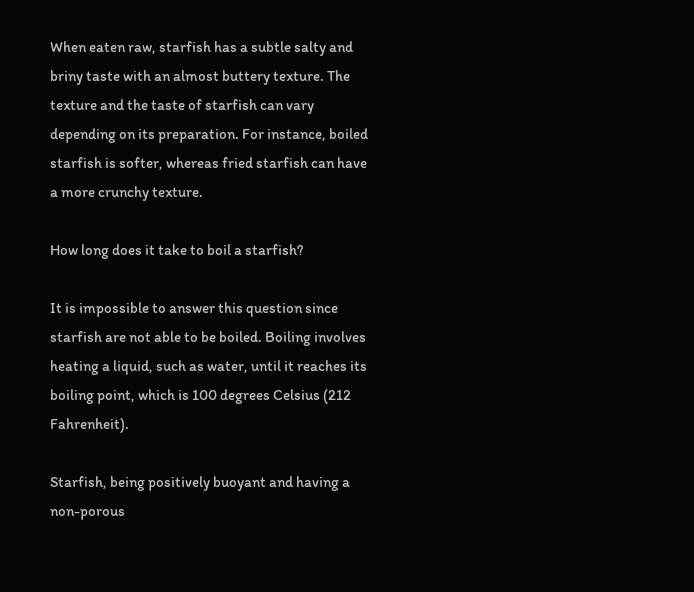When eaten raw, starfish has a subtle salty and briny taste with an almost buttery texture. The texture and the taste of starfish can vary depending on its preparation. For instance, boiled starfish is softer, whereas fried starfish can have a more crunchy texture.

How long does it take to boil a starfish?

It is impossible to answer this question since starfish are not able to be boiled. Boiling involves heating a liquid, such as water, until it reaches its boiling point, which is 100 degrees Celsius (212 Fahrenheit).

Starfish, being positively buoyant and having a non-porous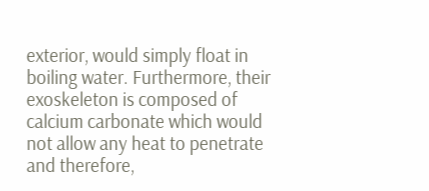exterior, would simply float in boiling water. Furthermore, their exoskeleton is composed of calcium carbonate which would not allow any heat to penetrate and therefore,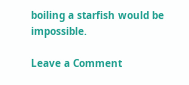boiling a starfish would be impossible.

Leave a Comment